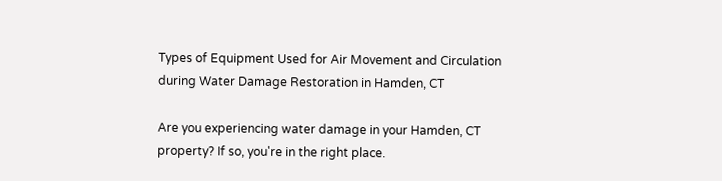Types of Equipment Used for Air Movement and Circulation during Water Damage Restoration in Hamden, CT

Are you experiencing water damage in your Hamden, CT property? If so, you're in the right place.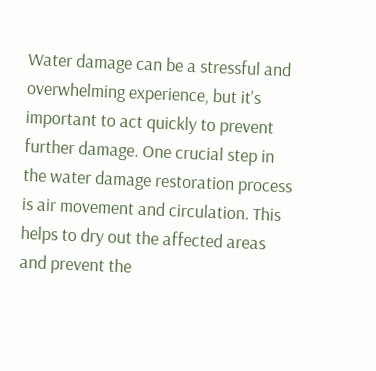Water damage can be a stressful and overwhelming experience, but it's important to act quickly to prevent further damage. One crucial step in the water damage restoration process is air movement and circulation. This helps to dry out the affected areas and prevent the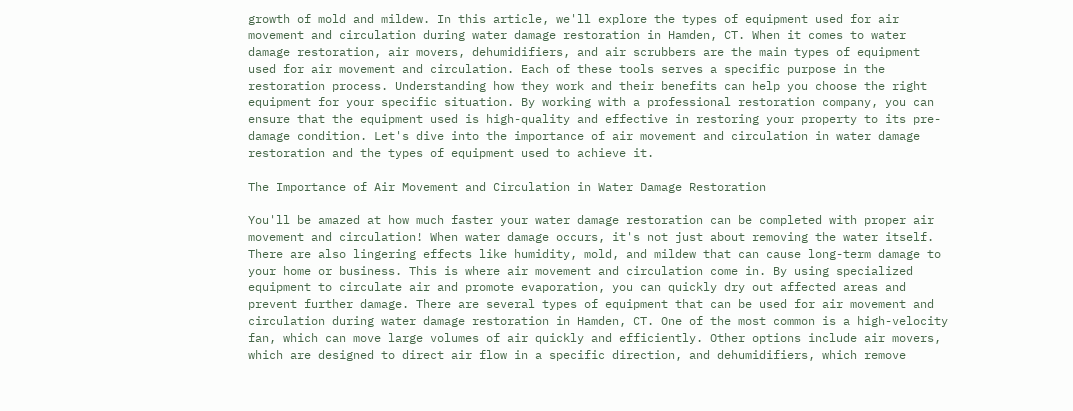growth of mold and mildew. In this article, we'll explore the types of equipment used for air movement and circulation during water damage restoration in Hamden, CT. When it comes to water damage restoration, air movers, dehumidifiers, and air scrubbers are the main types of equipment used for air movement and circulation. Each of these tools serves a specific purpose in the restoration process. Understanding how they work and their benefits can help you choose the right equipment for your specific situation. By working with a professional restoration company, you can ensure that the equipment used is high-quality and effective in restoring your property to its pre-damage condition. Let's dive into the importance of air movement and circulation in water damage restoration and the types of equipment used to achieve it.

The Importance of Air Movement and Circulation in Water Damage Restoration

You'll be amazed at how much faster your water damage restoration can be completed with proper air movement and circulation! When water damage occurs, it's not just about removing the water itself. There are also lingering effects like humidity, mold, and mildew that can cause long-term damage to your home or business. This is where air movement and circulation come in. By using specialized equipment to circulate air and promote evaporation, you can quickly dry out affected areas and prevent further damage. There are several types of equipment that can be used for air movement and circulation during water damage restoration in Hamden, CT. One of the most common is a high-velocity fan, which can move large volumes of air quickly and efficiently. Other options include air movers, which are designed to direct air flow in a specific direction, and dehumidifiers, which remove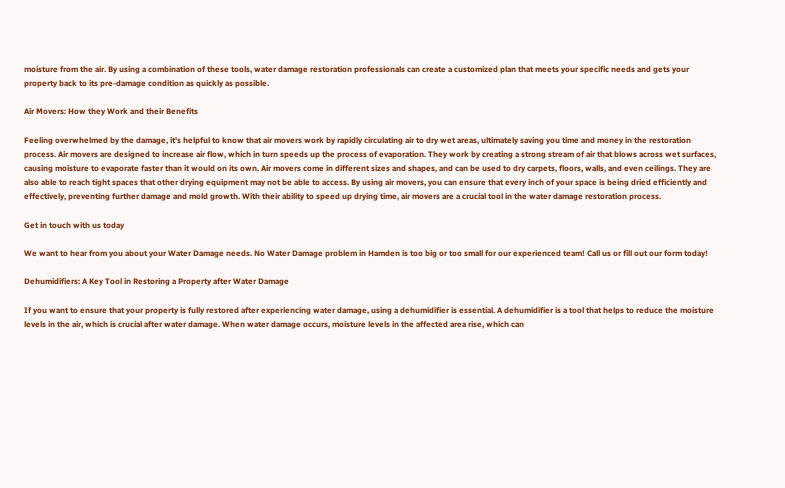moisture from the air. By using a combination of these tools, water damage restoration professionals can create a customized plan that meets your specific needs and gets your property back to its pre-damage condition as quickly as possible.

Air Movers: How they Work and their Benefits

Feeling overwhelmed by the damage, it's helpful to know that air movers work by rapidly circulating air to dry wet areas, ultimately saving you time and money in the restoration process. Air movers are designed to increase air flow, which in turn speeds up the process of evaporation. They work by creating a strong stream of air that blows across wet surfaces, causing moisture to evaporate faster than it would on its own. Air movers come in different sizes and shapes, and can be used to dry carpets, floors, walls, and even ceilings. They are also able to reach tight spaces that other drying equipment may not be able to access. By using air movers, you can ensure that every inch of your space is being dried efficiently and effectively, preventing further damage and mold growth. With their ability to speed up drying time, air movers are a crucial tool in the water damage restoration process.

Get in touch with us today

We want to hear from you about your Water Damage needs. No Water Damage problem in Hamden is too big or too small for our experienced team! Call us or fill out our form today!

Dehumidifiers: A Key Tool in Restoring a Property after Water Damage

If you want to ensure that your property is fully restored after experiencing water damage, using a dehumidifier is essential. A dehumidifier is a tool that helps to reduce the moisture levels in the air, which is crucial after water damage. When water damage occurs, moisture levels in the affected area rise, which can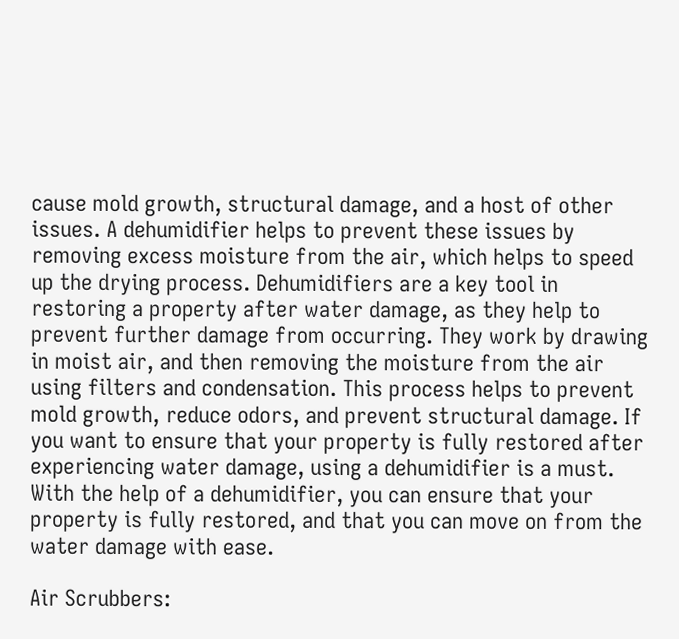cause mold growth, structural damage, and a host of other issues. A dehumidifier helps to prevent these issues by removing excess moisture from the air, which helps to speed up the drying process. Dehumidifiers are a key tool in restoring a property after water damage, as they help to prevent further damage from occurring. They work by drawing in moist air, and then removing the moisture from the air using filters and condensation. This process helps to prevent mold growth, reduce odors, and prevent structural damage. If you want to ensure that your property is fully restored after experiencing water damage, using a dehumidifier is a must. With the help of a dehumidifier, you can ensure that your property is fully restored, and that you can move on from the water damage with ease.

Air Scrubbers: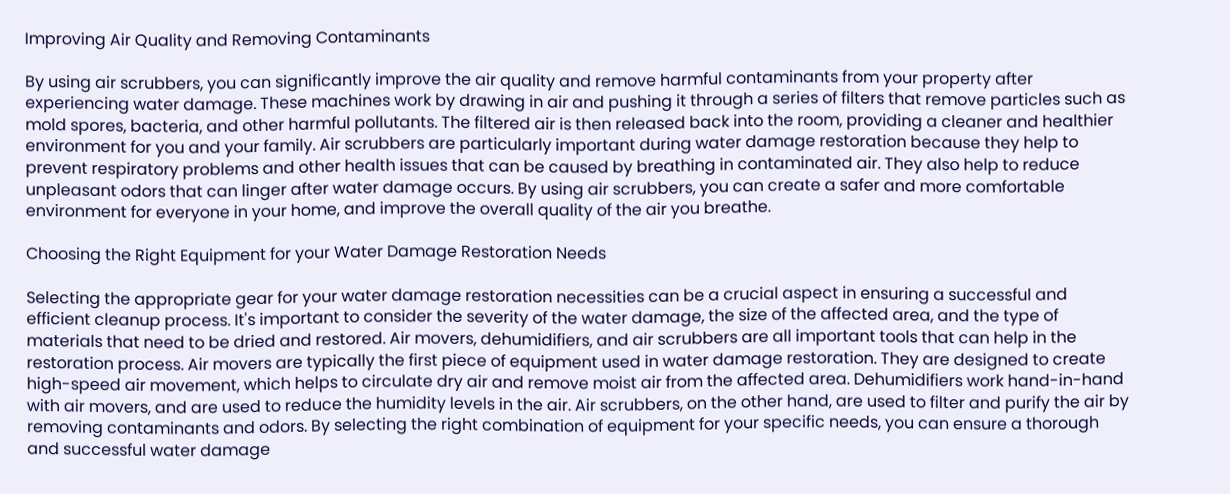Improving Air Quality and Removing Contaminants

By using air scrubbers, you can significantly improve the air quality and remove harmful contaminants from your property after experiencing water damage. These machines work by drawing in air and pushing it through a series of filters that remove particles such as mold spores, bacteria, and other harmful pollutants. The filtered air is then released back into the room, providing a cleaner and healthier environment for you and your family. Air scrubbers are particularly important during water damage restoration because they help to prevent respiratory problems and other health issues that can be caused by breathing in contaminated air. They also help to reduce unpleasant odors that can linger after water damage occurs. By using air scrubbers, you can create a safer and more comfortable environment for everyone in your home, and improve the overall quality of the air you breathe.

Choosing the Right Equipment for your Water Damage Restoration Needs

Selecting the appropriate gear for your water damage restoration necessities can be a crucial aspect in ensuring a successful and efficient cleanup process. It's important to consider the severity of the water damage, the size of the affected area, and the type of materials that need to be dried and restored. Air movers, dehumidifiers, and air scrubbers are all important tools that can help in the restoration process. Air movers are typically the first piece of equipment used in water damage restoration. They are designed to create high-speed air movement, which helps to circulate dry air and remove moist air from the affected area. Dehumidifiers work hand-in-hand with air movers, and are used to reduce the humidity levels in the air. Air scrubbers, on the other hand, are used to filter and purify the air by removing contaminants and odors. By selecting the right combination of equipment for your specific needs, you can ensure a thorough and successful water damage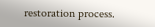restoration process.